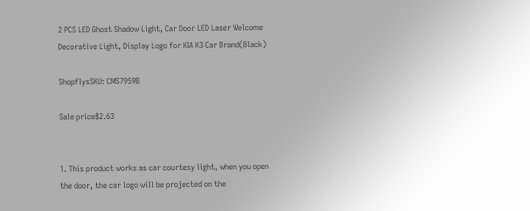2 PCS LED Ghost Shadow Light, Car Door LED Laser Welcome Decorative Light, Display Logo for KIA K3 Car Brand(Black)

ShopflysSKU: CMS7959B

Sale price$2.63


1. This product works as car courtesy light, when you open the door, the car logo will be projected on the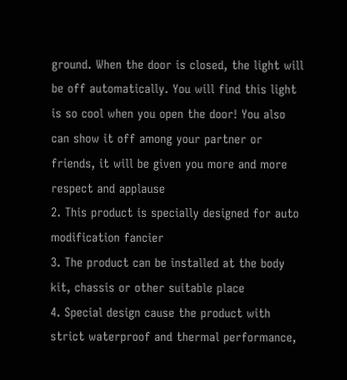ground. When the door is closed, the light will be off automatically. You will find this light is so cool when you open the door! You also can show it off among your partner or friends, it will be given you more and more respect and applause
2. This product is specially designed for auto modification fancier
3. The product can be installed at the body kit, chassis or other suitable place
4. Special design cause the product with strict waterproof and thermal performance,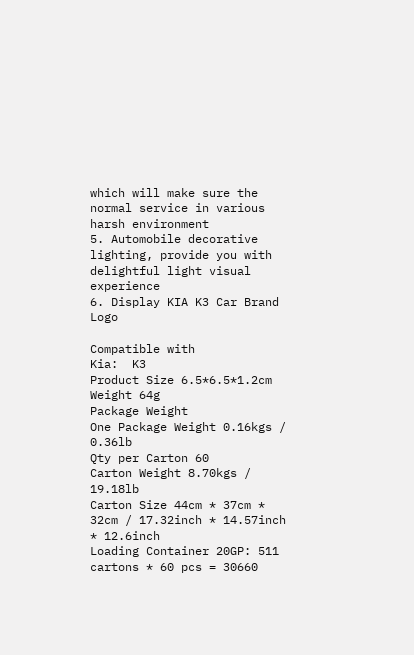which will make sure the normal service in various harsh environment
5. Automobile decorative lighting, provide you with delightful light visual experience
6. Display KIA K3 Car Brand Logo

Compatible with
Kia:  K3
Product Size 6.5*6.5*1.2cm
Weight 64g
Package Weight
One Package Weight 0.16kgs / 0.36lb
Qty per Carton 60
Carton Weight 8.70kgs / 19.18lb
Carton Size 44cm * 37cm * 32cm / 17.32inch * 14.57inch * 12.6inch
Loading Container 20GP: 511 cartons * 60 pcs = 30660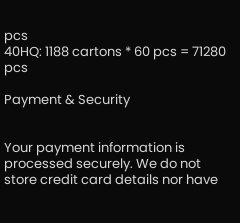pcs
40HQ: 1188 cartons * 60 pcs = 71280 pcs

Payment & Security


Your payment information is processed securely. We do not store credit card details nor have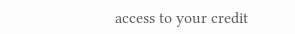access to your credit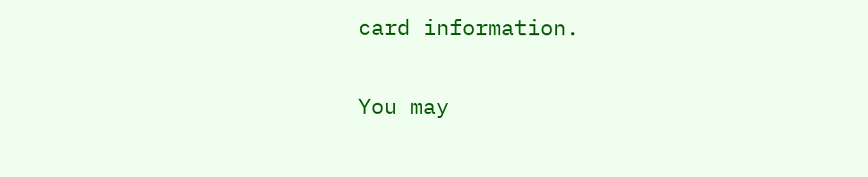card information.

You may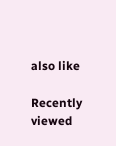also like

Recently viewed